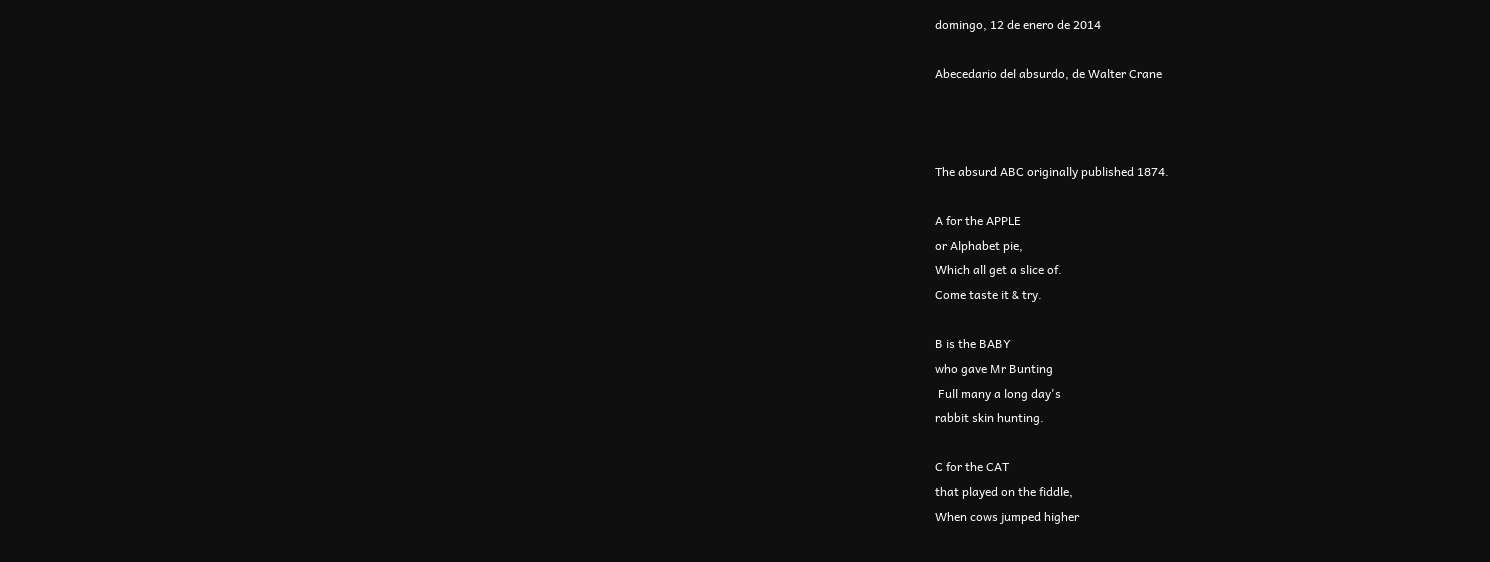domingo, 12 de enero de 2014

Abecedario del absurdo, de Walter Crane



The absurd ABC originally published 1874.

A for the APPLE
or Alphabet pie,
Which all get a slice of.
Come taste it & try.

B is the BABY
who gave Mr Bunting
 Full many a long day's
rabbit skin hunting.

C for the CAT
that played on the fiddle,
When cows jumped higher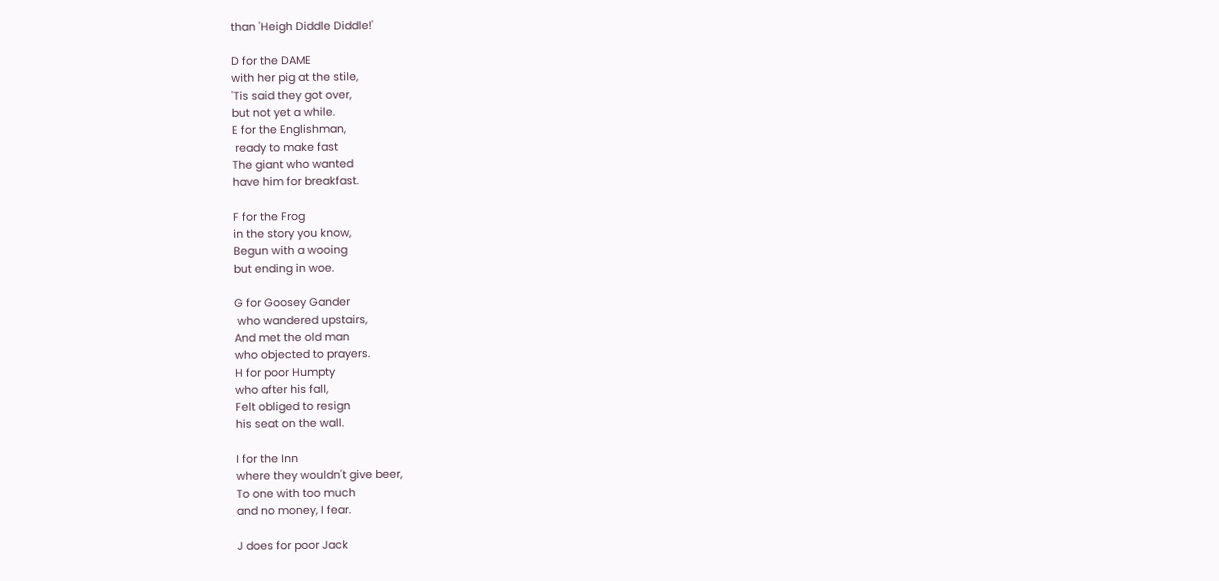than 'Heigh Diddle Diddle!'

D for the DAME
with her pig at the stile,
'Tis said they got over,
but not yet a while.
E for the Englishman,
 ready to make fast
The giant who wanted
have him for breakfast.

F for the Frog
in the story you know,
Begun with a wooing
but ending in woe.

G for Goosey Gander
 who wandered upstairs,
And met the old man
who objected to prayers.
H for poor Humpty
who after his fall,
Felt obliged to resign
his seat on the wall.

I for the Inn
where they wouldn't give beer,
To one with too much
and no money, I fear.

J does for poor Jack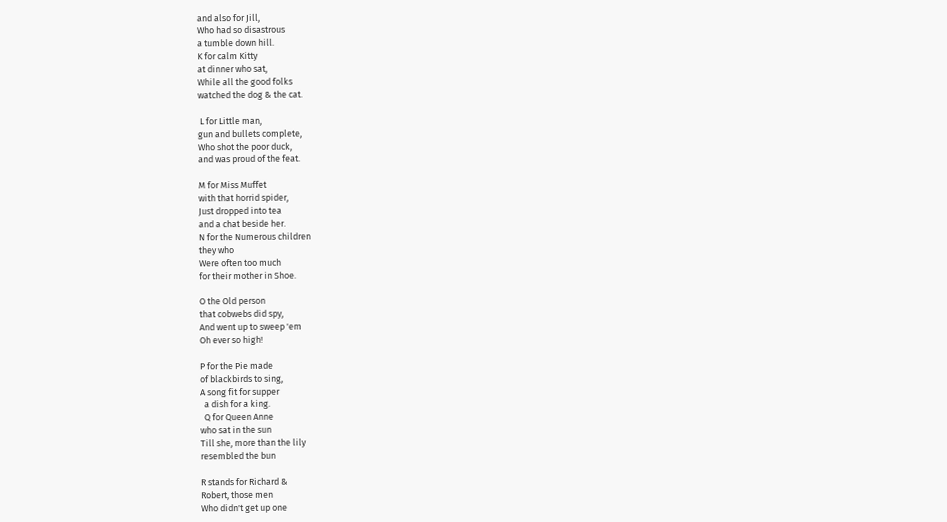and also for Jill,
Who had so disastrous
a tumble down hill.
K for calm Kitty
at dinner who sat,
While all the good folks
watched the dog & the cat.

 L for Little man,
gun and bullets complete,
Who shot the poor duck,
and was proud of the feat.

M for Miss Muffet
with that horrid spider,
Just dropped into tea
and a chat beside her.
N for the Numerous children
they who
Were often too much
for their mother in Shoe.

O the Old person
that cobwebs did spy,
And went up to sweep 'em
Oh ever so high!

P for the Pie made
of blackbirds to sing,
A song fit for supper
  a dish for a king.
  Q for Queen Anne
who sat in the sun
Till she, more than the lily
resembled the bun

R stands for Richard &
Robert, those men
Who didn't get up one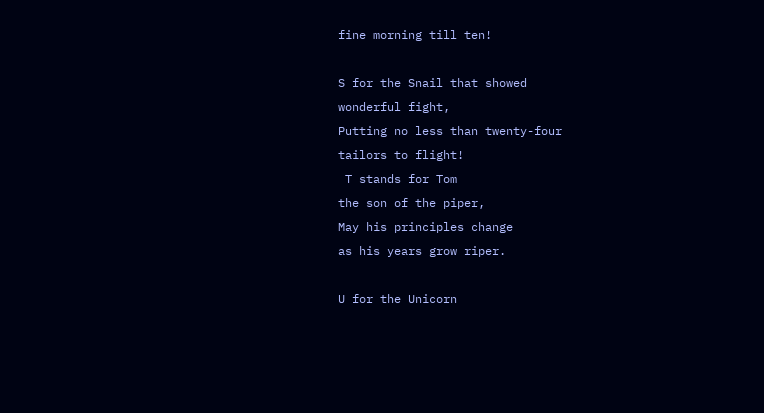fine morning till ten!

S for the Snail that showed
wonderful fight,
Putting no less than twenty-four
tailors to flight!
 T stands for Tom
the son of the piper,
May his principles change
as his years grow riper.

U for the Unicorn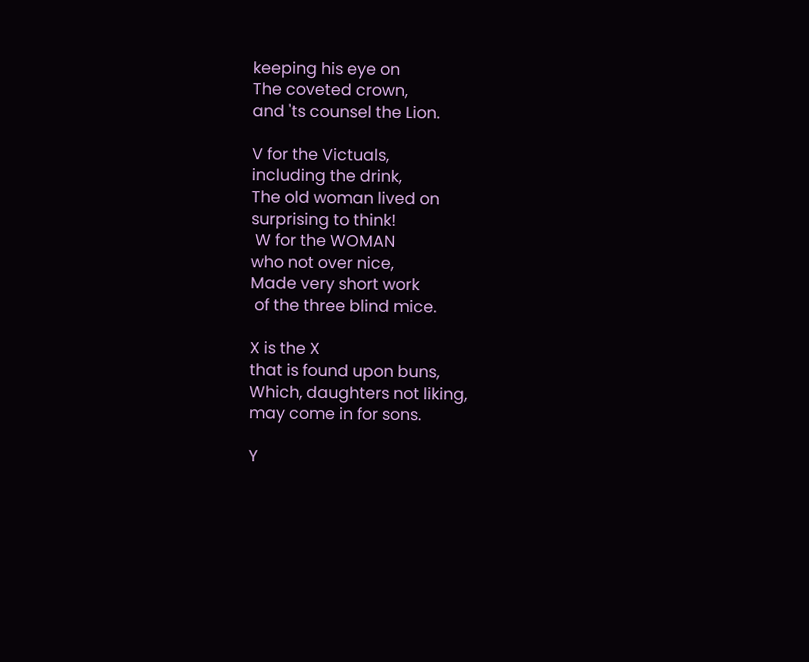keeping his eye on
The coveted crown,
and 'ts counsel the Lion.

V for the Victuals,
including the drink,
The old woman lived on
surprising to think!
 W for the WOMAN
who not over nice,
Made very short work
 of the three blind mice.

X is the X
that is found upon buns,
Which, daughters not liking,
may come in for sons.

Y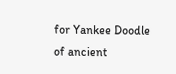for Yankee Doodle
of ancient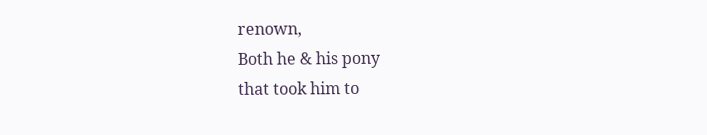renown,
Both he & his pony
that took him to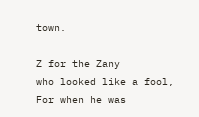town.

Z for the Zany
who looked like a fool,
For when he was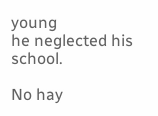young
he neglected his school.

No hay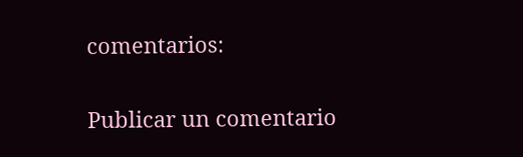comentarios:

Publicar un comentario